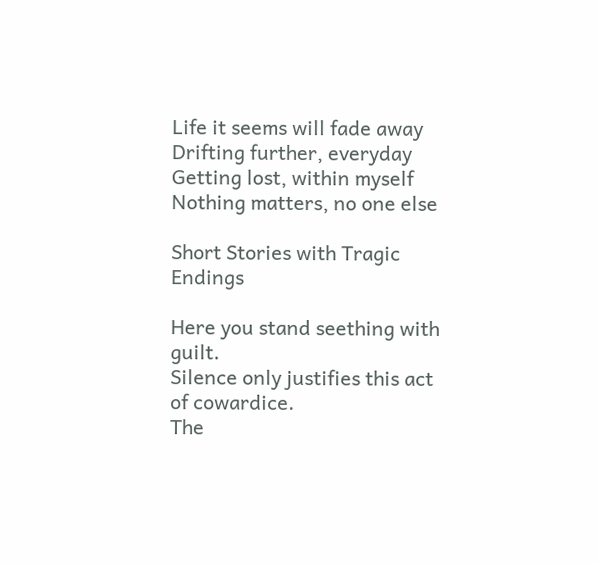Life it seems will fade away
Drifting further, everyday
Getting lost, within myself
Nothing matters, no one else

Short Stories with Tragic Endings

Here you stand seething with guilt.
Silence only justifies this act of cowardice.
The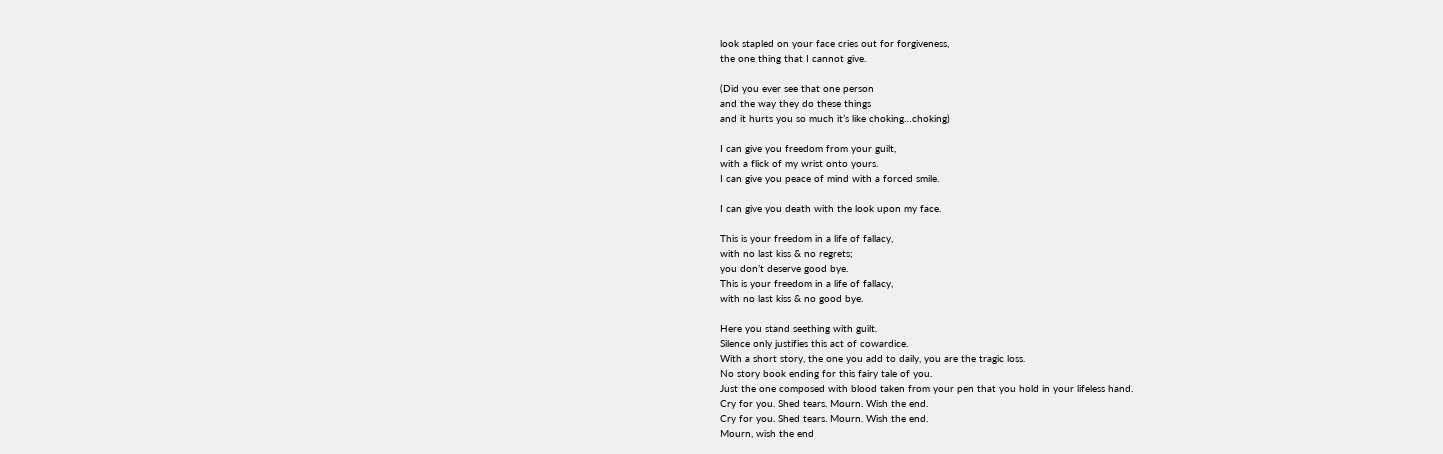look stapled on your face cries out for forgiveness,
the one thing that I cannot give.

(Did you ever see that one person
and the way they do these things
and it hurts you so much it’s like choking…choking)

I can give you freedom from your guilt,
with a flick of my wrist onto yours.
I can give you peace of mind with a forced smile.

I can give you death with the look upon my face.

This is your freedom in a life of fallacy,
with no last kiss & no regrets;
you don’t deserve good bye.
This is your freedom in a life of fallacy,
with no last kiss & no good bye.

Here you stand seething with guilt.
Silence only justifies this act of cowardice.
With a short story, the one you add to daily, you are the tragic loss.
No story book ending for this fairy tale of you.
Just the one composed with blood taken from your pen that you hold in your lifeless hand.
Cry for you. Shed tears. Mourn. Wish the end.
Cry for you. Shed tears. Mourn. Wish the end.
Mourn, wish the end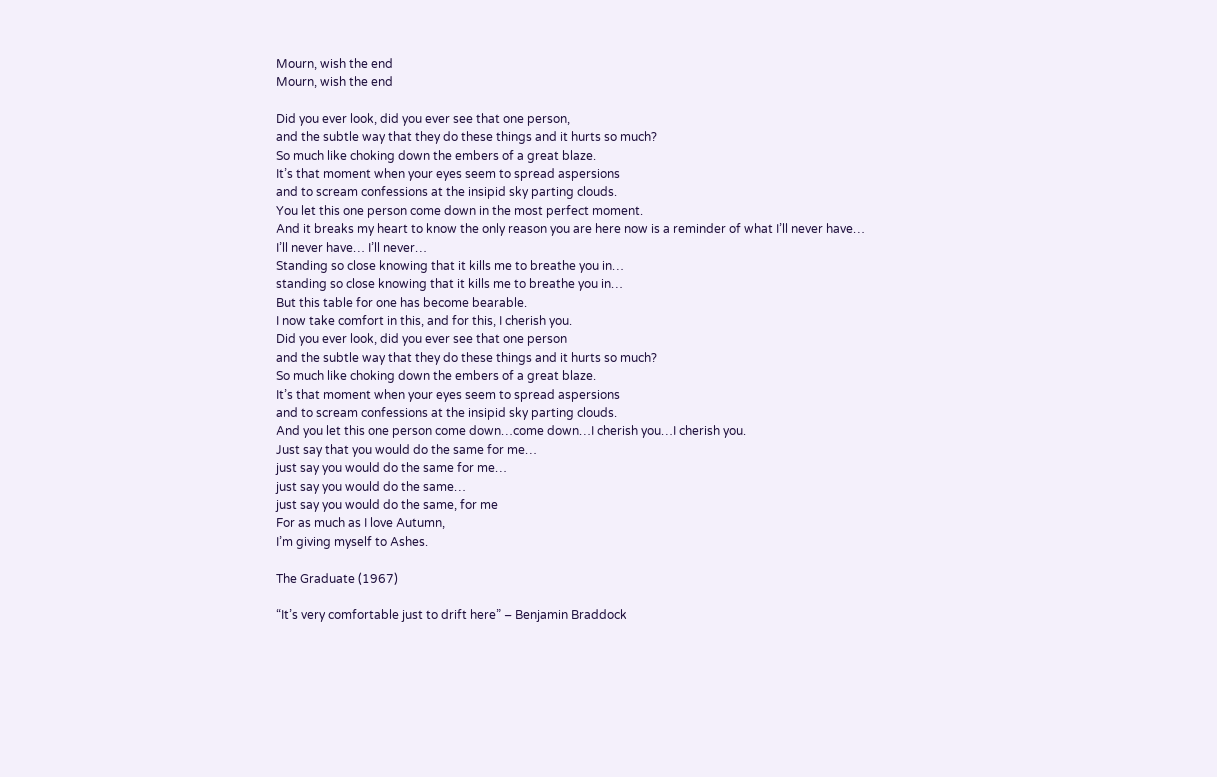Mourn, wish the end
Mourn, wish the end

Did you ever look, did you ever see that one person,
and the subtle way that they do these things and it hurts so much?
So much like choking down the embers of a great blaze.
It’s that moment when your eyes seem to spread aspersions
and to scream confessions at the insipid sky parting clouds.
You let this one person come down in the most perfect moment.
And it breaks my heart to know the only reason you are here now is a reminder of what I’ll never have…
I’ll never have… I’ll never…
Standing so close knowing that it kills me to breathe you in…
standing so close knowing that it kills me to breathe you in…
But this table for one has become bearable.
I now take comfort in this, and for this, I cherish you.
Did you ever look, did you ever see that one person
and the subtle way that they do these things and it hurts so much?
So much like choking down the embers of a great blaze.
It’s that moment when your eyes seem to spread aspersions
and to scream confessions at the insipid sky parting clouds.
And you let this one person come down…come down…I cherish you…I cherish you.
Just say that you would do the same for me…
just say you would do the same for me…
just say you would do the same…
just say you would do the same, for me
For as much as I love Autumn,
I’m giving myself to Ashes.

The Graduate (1967)

“It’s very comfortable just to drift here” – Benjamin Braddock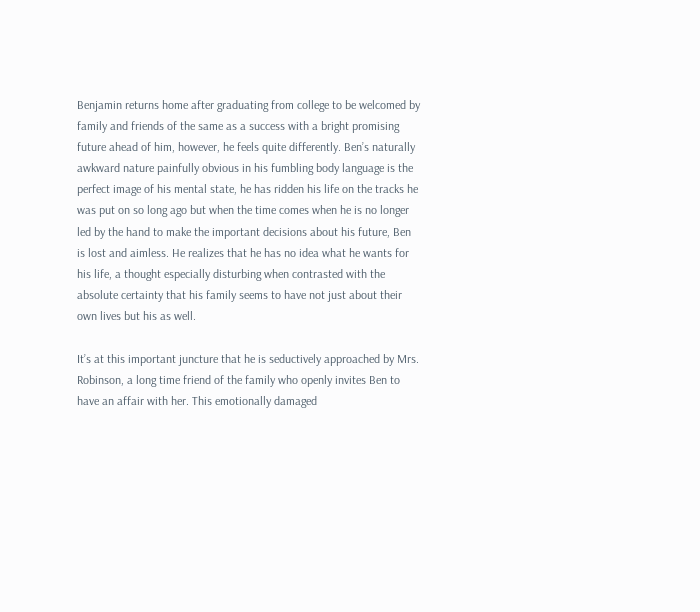Benjamin returns home after graduating from college to be welcomed by family and friends of the same as a success with a bright promising future ahead of him, however, he feels quite differently. Ben’s naturally awkward nature painfully obvious in his fumbling body language is the perfect image of his mental state, he has ridden his life on the tracks he was put on so long ago but when the time comes when he is no longer led by the hand to make the important decisions about his future, Ben is lost and aimless. He realizes that he has no idea what he wants for his life, a thought especially disturbing when contrasted with the absolute certainty that his family seems to have not just about their own lives but his as well.

It’s at this important juncture that he is seductively approached by Mrs. Robinson, a long time friend of the family who openly invites Ben to have an affair with her. This emotionally damaged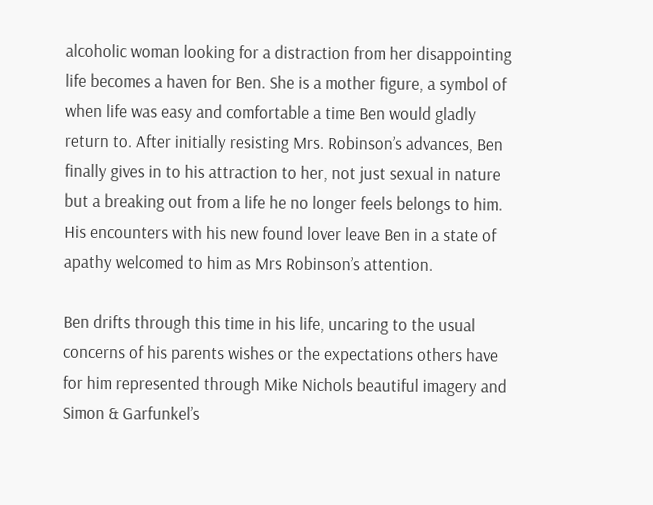alcoholic woman looking for a distraction from her disappointing life becomes a haven for Ben. She is a mother figure, a symbol of when life was easy and comfortable a time Ben would gladly return to. After initially resisting Mrs. Robinson’s advances, Ben finally gives in to his attraction to her, not just sexual in nature but a breaking out from a life he no longer feels belongs to him. His encounters with his new found lover leave Ben in a state of apathy welcomed to him as Mrs Robinson’s attention.

Ben drifts through this time in his life, uncaring to the usual concerns of his parents wishes or the expectations others have for him represented through Mike Nichols beautiful imagery and Simon & Garfunkel’s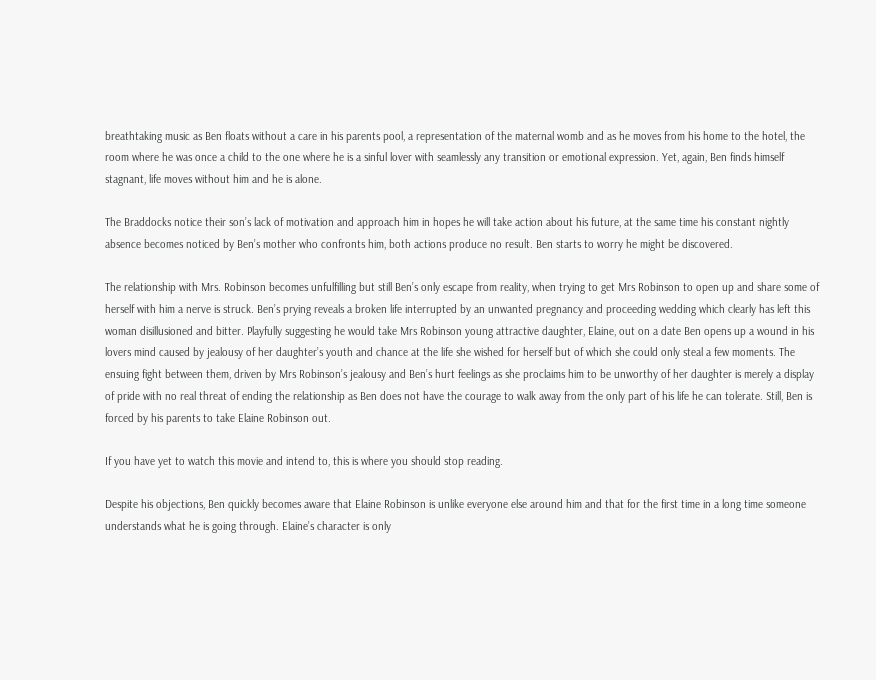breathtaking music as Ben floats without a care in his parents pool, a representation of the maternal womb and as he moves from his home to the hotel, the room where he was once a child to the one where he is a sinful lover with seamlessly any transition or emotional expression. Yet, again, Ben finds himself stagnant, life moves without him and he is alone.

The Braddocks notice their son’s lack of motivation and approach him in hopes he will take action about his future, at the same time his constant nightly absence becomes noticed by Ben’s mother who confronts him, both actions produce no result. Ben starts to worry he might be discovered.

The relationship with Mrs. Robinson becomes unfulfilling but still Ben’s only escape from reality, when trying to get Mrs Robinson to open up and share some of herself with him a nerve is struck. Ben’s prying reveals a broken life interrupted by an unwanted pregnancy and proceeding wedding which clearly has left this woman disillusioned and bitter. Playfully suggesting he would take Mrs Robinson young attractive daughter, Elaine, out on a date Ben opens up a wound in his lovers mind caused by jealousy of her daughter’s youth and chance at the life she wished for herself but of which she could only steal a few moments. The ensuing fight between them, driven by Mrs Robinson’s jealousy and Ben’s hurt feelings as she proclaims him to be unworthy of her daughter is merely a display of pride with no real threat of ending the relationship as Ben does not have the courage to walk away from the only part of his life he can tolerate. Still, Ben is forced by his parents to take Elaine Robinson out.

If you have yet to watch this movie and intend to, this is where you should stop reading.

Despite his objections, Ben quickly becomes aware that Elaine Robinson is unlike everyone else around him and that for the first time in a long time someone understands what he is going through. Elaine’s character is only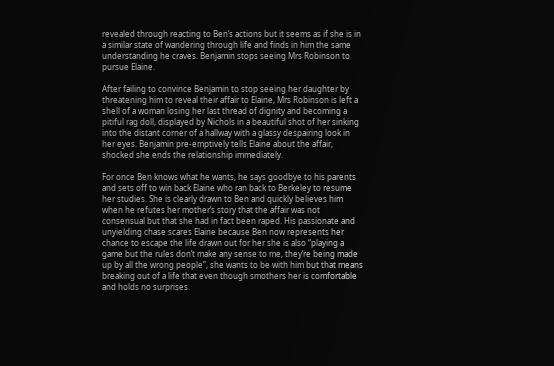revealed through reacting to Ben’s actions but it seems as if she is in a similar state of wandering through life and finds in him the same understanding he craves. Benjamin stops seeing Mrs Robinson to pursue Elaine.

After failing to convince Benjamin to stop seeing her daughter by threatening him to reveal their affair to Elaine, Mrs Robinson is left a shell of a woman losing her last thread of dignity and becoming a pitiful rag doll, displayed by Nichols in a beautiful shot of her sinking into the distant corner of a hallway with a glassy despairing look in her eyes. Benjamin pre-emptively tells Elaine about the affair, shocked she ends the relationship immediately.

For once Ben knows what he wants, he says goodbye to his parents and sets off to win back Elaine who ran back to Berkeley to resume her studies. She is clearly drawn to Ben and quickly believes him when he refutes her mother’s story that the affair was not consensual but that she had in fact been raped. His passionate and unyielding chase scares Elaine because Ben now represents her chance to escape the life drawn out for her she is also “playing a game but the rules don’t make any sense to me, they’re being made up by all the wrong people”, she wants to be with him but that means breaking out of a life that even though smothers her is comfortable and holds no surprises.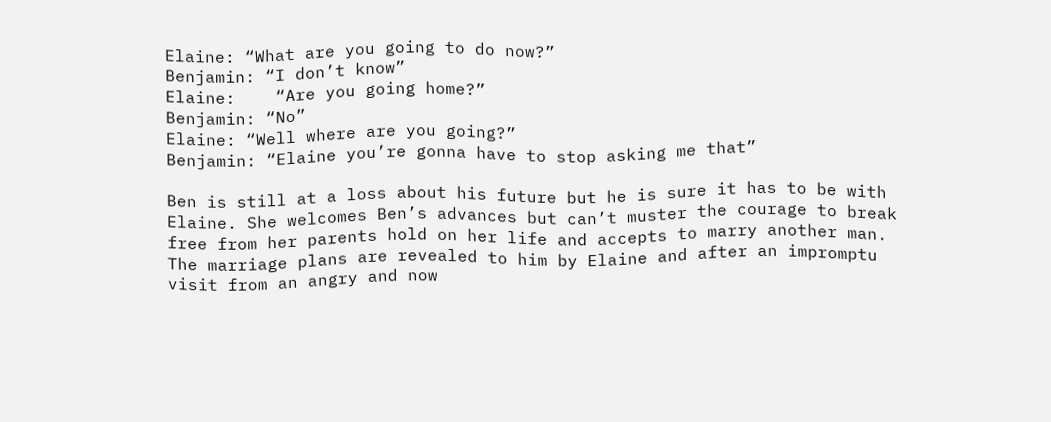Elaine: “What are you going to do now?”
Benjamin: “I don’t know”
Elaine:    “Are you going home?”
Benjamin: “No”
Elaine: “Well where are you going?”
Benjamin: “Elaine you’re gonna have to stop asking me that”

Ben is still at a loss about his future but he is sure it has to be with Elaine. She welcomes Ben’s advances but can’t muster the courage to break free from her parents hold on her life and accepts to marry another man. The marriage plans are revealed to him by Elaine and after an impromptu visit from an angry and now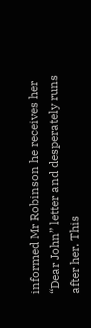informed Mr Robinson he receives her “Dear John” letter and desperately runs after her. This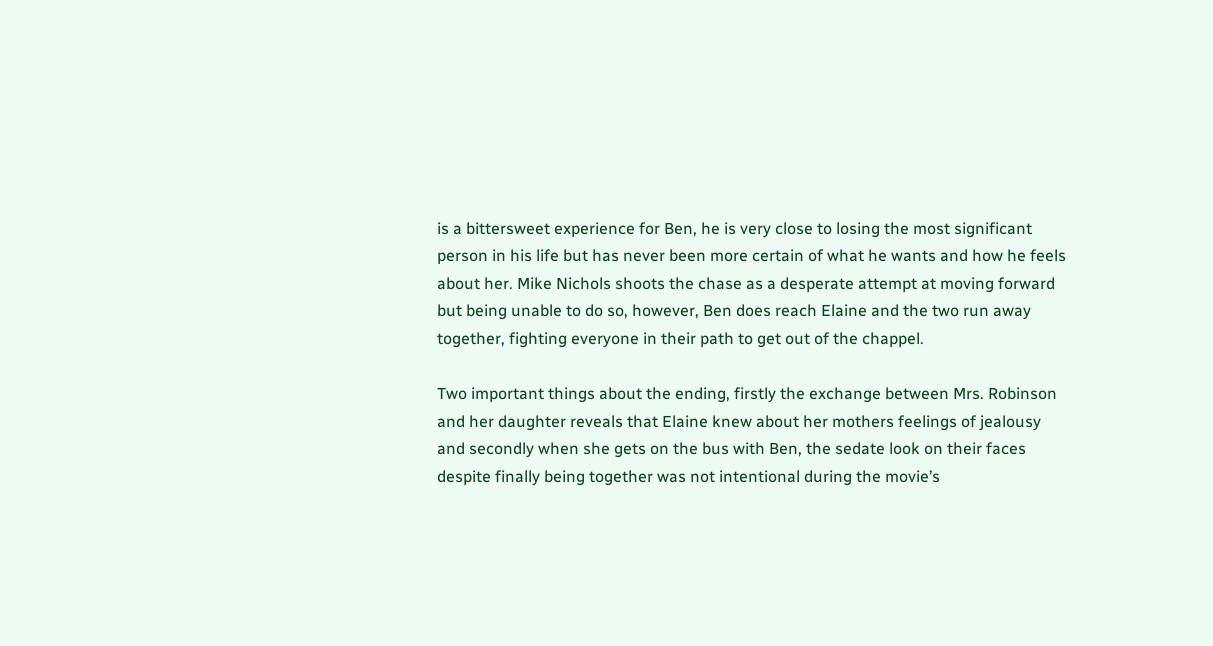is a bittersweet experience for Ben, he is very close to losing the most significant person in his life but has never been more certain of what he wants and how he feels about her. Mike Nichols shoots the chase as a desperate attempt at moving forward but being unable to do so, however, Ben does reach Elaine and the two run away together, fighting everyone in their path to get out of the chappel.

Two important things about the ending, firstly the exchange between Mrs. Robinson and her daughter reveals that Elaine knew about her mothers feelings of jealousy and secondly when she gets on the bus with Ben, the sedate look on their faces despite finally being together was not intentional during the movie’s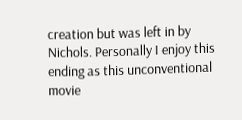creation but was left in by Nichols. Personally I enjoy this ending as this unconventional movie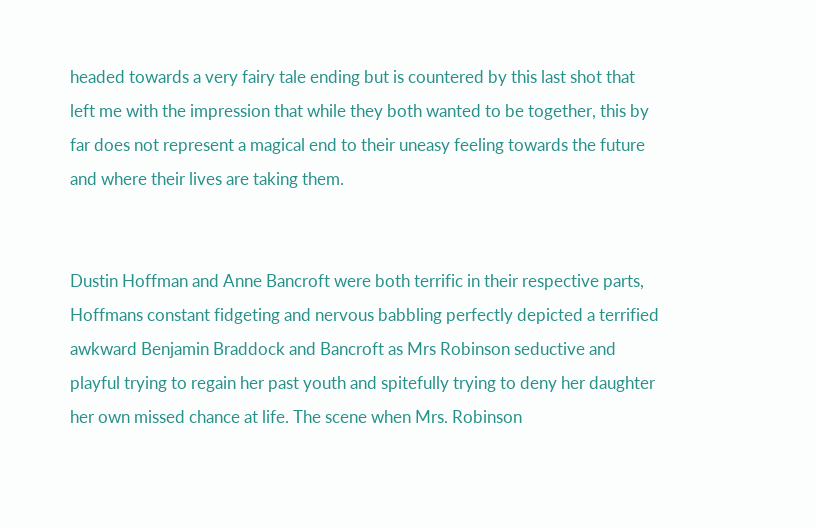headed towards a very fairy tale ending but is countered by this last shot that left me with the impression that while they both wanted to be together, this by far does not represent a magical end to their uneasy feeling towards the future and where their lives are taking them.


Dustin Hoffman and Anne Bancroft were both terrific in their respective parts, Hoffmans constant fidgeting and nervous babbling perfectly depicted a terrified awkward Benjamin Braddock and Bancroft as Mrs Robinson seductive and playful trying to regain her past youth and spitefully trying to deny her daughter her own missed chance at life. The scene when Mrs. Robinson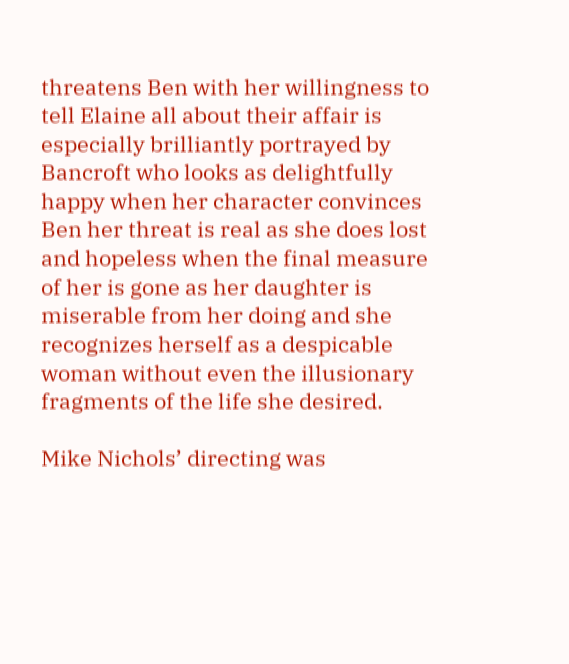threatens Ben with her willingness to tell Elaine all about their affair is especially brilliantly portrayed by Bancroft who looks as delightfully happy when her character convinces Ben her threat is real as she does lost and hopeless when the final measure of her is gone as her daughter is miserable from her doing and she recognizes herself as a despicable woman without even the illusionary fragments of the life she desired.

Mike Nichols’ directing was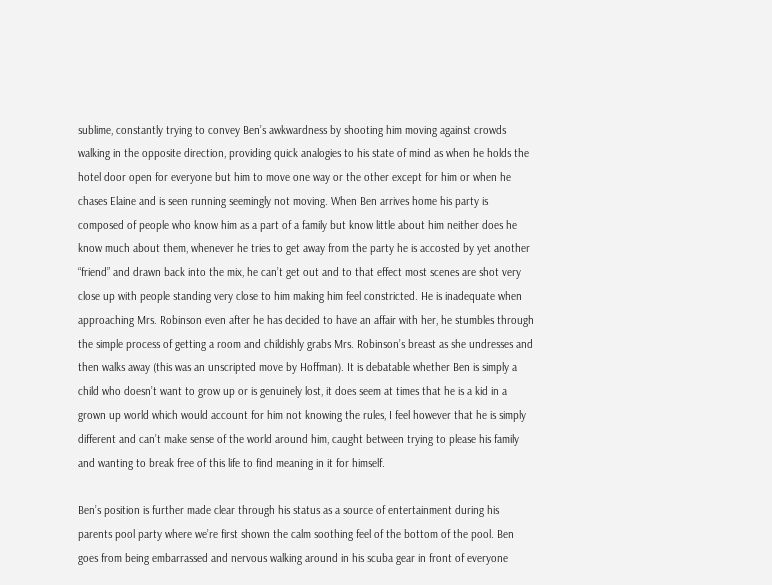sublime, constantly trying to convey Ben’s awkwardness by shooting him moving against crowds walking in the opposite direction, providing quick analogies to his state of mind as when he holds the hotel door open for everyone but him to move one way or the other except for him or when he chases Elaine and is seen running seemingly not moving. When Ben arrives home his party is composed of people who know him as a part of a family but know little about him neither does he know much about them, whenever he tries to get away from the party he is accosted by yet another “friend” and drawn back into the mix, he can’t get out and to that effect most scenes are shot very close up with people standing very close to him making him feel constricted. He is inadequate when approaching Mrs. Robinson even after he has decided to have an affair with her, he stumbles through the simple process of getting a room and childishly grabs Mrs. Robinson’s breast as she undresses and then walks away (this was an unscripted move by Hoffman). It is debatable whether Ben is simply a child who doesn’t want to grow up or is genuinely lost, it does seem at times that he is a kid in a grown up world which would account for him not knowing the rules, I feel however that he is simply different and can’t make sense of the world around him, caught between trying to please his family and wanting to break free of this life to find meaning in it for himself.

Ben’s position is further made clear through his status as a source of entertainment during his parents pool party where we’re first shown the calm soothing feel of the bottom of the pool. Ben goes from being embarrassed and nervous walking around in his scuba gear in front of everyone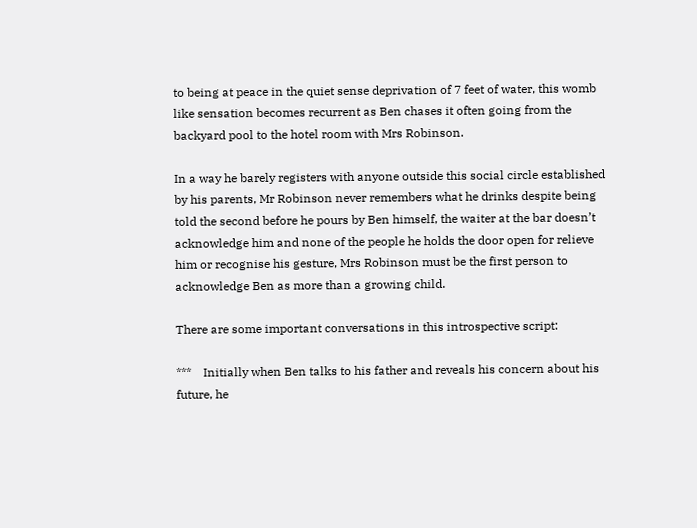to being at peace in the quiet sense deprivation of 7 feet of water, this womb like sensation becomes recurrent as Ben chases it often going from the backyard pool to the hotel room with Mrs Robinson.

In a way he barely registers with anyone outside this social circle established by his parents, Mr Robinson never remembers what he drinks despite being told the second before he pours by Ben himself, the waiter at the bar doesn’t acknowledge him and none of the people he holds the door open for relieve him or recognise his gesture, Mrs Robinson must be the first person to acknowledge Ben as more than a growing child.

There are some important conversations in this introspective script:

***    Initially when Ben talks to his father and reveals his concern about his future, he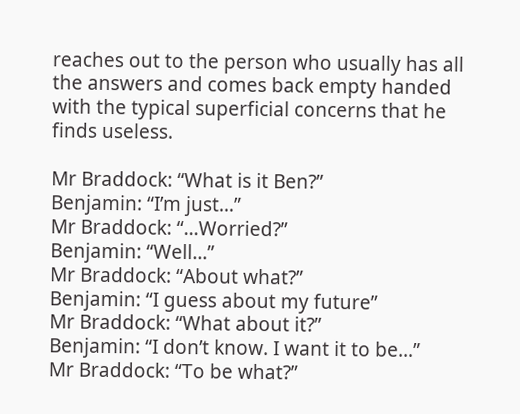reaches out to the person who usually has all the answers and comes back empty handed with the typical superficial concerns that he finds useless.

Mr Braddock: “What is it Ben?”
Benjamin: “I’m just…”
Mr Braddock: “…Worried?”
Benjamin: “Well…”
Mr Braddock: “About what?”
Benjamin: “I guess about my future”
Mr Braddock: “What about it?”
Benjamin: “I don’t know. I want it to be…”
Mr Braddock: “To be what?”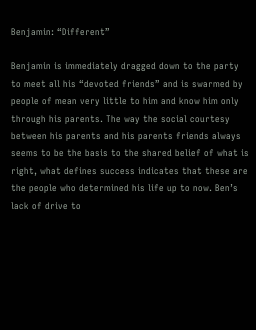Benjamin: “Different”

Benjamin is immediately dragged down to the party to meet all his “devoted friends” and is swarmed by people of mean very little to him and know him only through his parents. The way the social courtesy between his parents and his parents friends always seems to be the basis to the shared belief of what is right, what defines success indicates that these are the people who determined his life up to now. Ben’s lack of drive to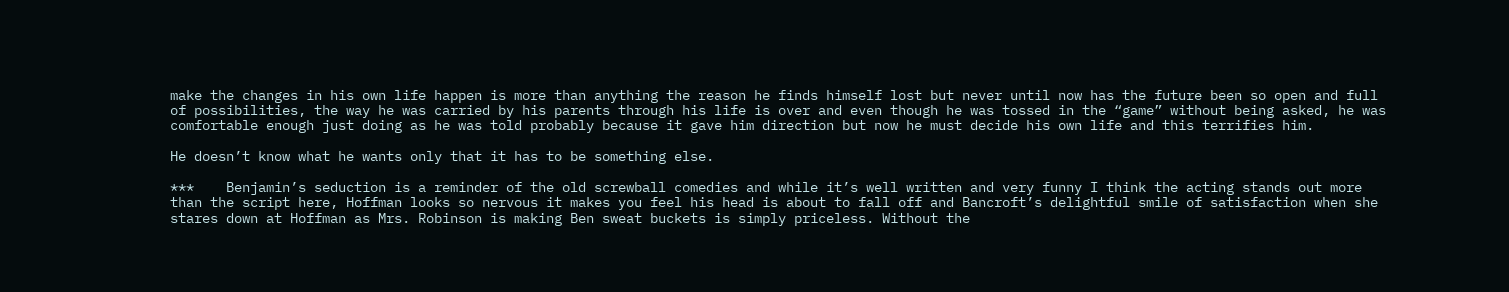make the changes in his own life happen is more than anything the reason he finds himself lost but never until now has the future been so open and full of possibilities, the way he was carried by his parents through his life is over and even though he was tossed in the “game” without being asked, he was comfortable enough just doing as he was told probably because it gave him direction but now he must decide his own life and this terrifies him.

He doesn’t know what he wants only that it has to be something else.

***    Benjamin’s seduction is a reminder of the old screwball comedies and while it’s well written and very funny I think the acting stands out more than the script here, Hoffman looks so nervous it makes you feel his head is about to fall off and Bancroft’s delightful smile of satisfaction when she stares down at Hoffman as Mrs. Robinson is making Ben sweat buckets is simply priceless. Without the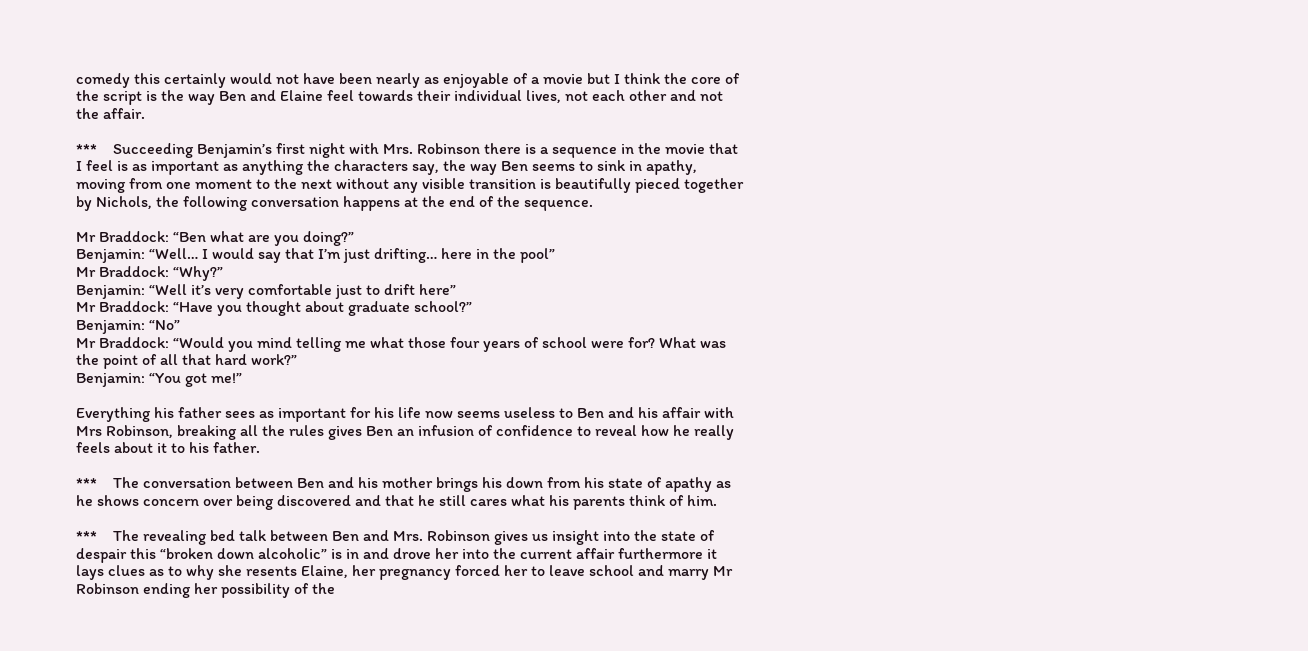comedy this certainly would not have been nearly as enjoyable of a movie but I think the core of the script is the way Ben and Elaine feel towards their individual lives, not each other and not the affair.

***    Succeeding Benjamin’s first night with Mrs. Robinson there is a sequence in the movie that I feel is as important as anything the characters say, the way Ben seems to sink in apathy, moving from one moment to the next without any visible transition is beautifully pieced together by Nichols, the following conversation happens at the end of the sequence.

Mr Braddock: “Ben what are you doing?”
Benjamin: “Well… I would say that I’m just drifting… here in the pool”
Mr Braddock: “Why?”
Benjamin: “Well it’s very comfortable just to drift here”
Mr Braddock: “Have you thought about graduate school?”
Benjamin: “No”
Mr Braddock: “Would you mind telling me what those four years of school were for? What was the point of all that hard work?”
Benjamin: “You got me!”

Everything his father sees as important for his life now seems useless to Ben and his affair with Mrs Robinson, breaking all the rules gives Ben an infusion of confidence to reveal how he really feels about it to his father.

***    The conversation between Ben and his mother brings his down from his state of apathy as he shows concern over being discovered and that he still cares what his parents think of him.

***    The revealing bed talk between Ben and Mrs. Robinson gives us insight into the state of despair this “broken down alcoholic” is in and drove her into the current affair furthermore it lays clues as to why she resents Elaine, her pregnancy forced her to leave school and marry Mr Robinson ending her possibility of the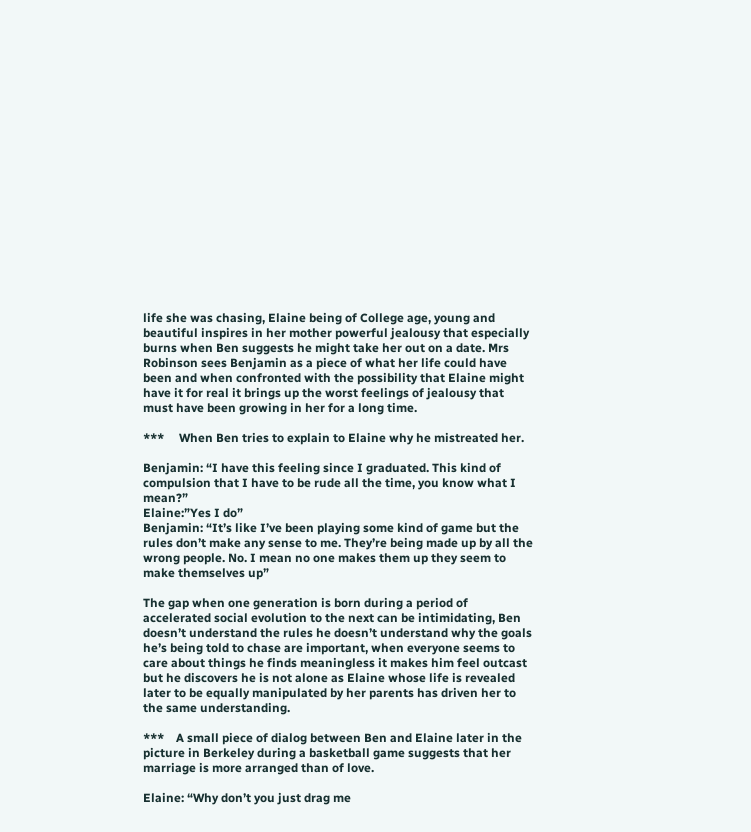life she was chasing, Elaine being of College age, young and beautiful inspires in her mother powerful jealousy that especially burns when Ben suggests he might take her out on a date. Mrs Robinson sees Benjamin as a piece of what her life could have been and when confronted with the possibility that Elaine might have it for real it brings up the worst feelings of jealousy that must have been growing in her for a long time.

***     When Ben tries to explain to Elaine why he mistreated her.

Benjamin: “I have this feeling since I graduated. This kind of compulsion that I have to be rude all the time, you know what I mean?”
Elaine:”Yes I do”
Benjamin: “It’s like I’ve been playing some kind of game but the rules don’t make any sense to me. They’re being made up by all the wrong people. No. I mean no one makes them up they seem to make themselves up”

The gap when one generation is born during a period of accelerated social evolution to the next can be intimidating, Ben doesn’t understand the rules he doesn’t understand why the goals he’s being told to chase are important, when everyone seems to care about things he finds meaningless it makes him feel outcast but he discovers he is not alone as Elaine whose life is revealed later to be equally manipulated by her parents has driven her to the same understanding.

***    A small piece of dialog between Ben and Elaine later in the picture in Berkeley during a basketball game suggests that her marriage is more arranged than of love.

Elaine: “Why don’t you just drag me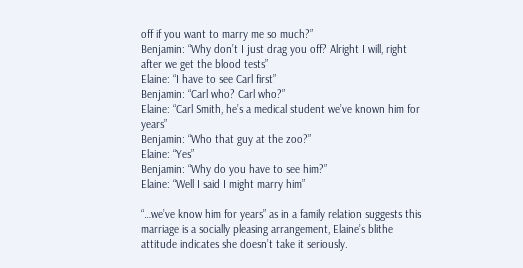off if you want to marry me so much?”
Benjamin: “Why don’t I just drag you off? Alright I will, right after we get the blood tests”
Elaine: “I have to see Carl first”
Benjamin: “Carl who? Carl who?”
Elaine: “Carl Smith, he’s a medical student we’ve known him for years”
Benjamin: “Who that guy at the zoo?”
Elaine: “Yes”
Benjamin: “Why do you have to see him?”
Elaine: “Well I said I might marry him”

“…we’ve know him for years” as in a family relation suggests this marriage is a socially pleasing arrangement, Elaine’s blithe attitude indicates she doesn’t take it seriously.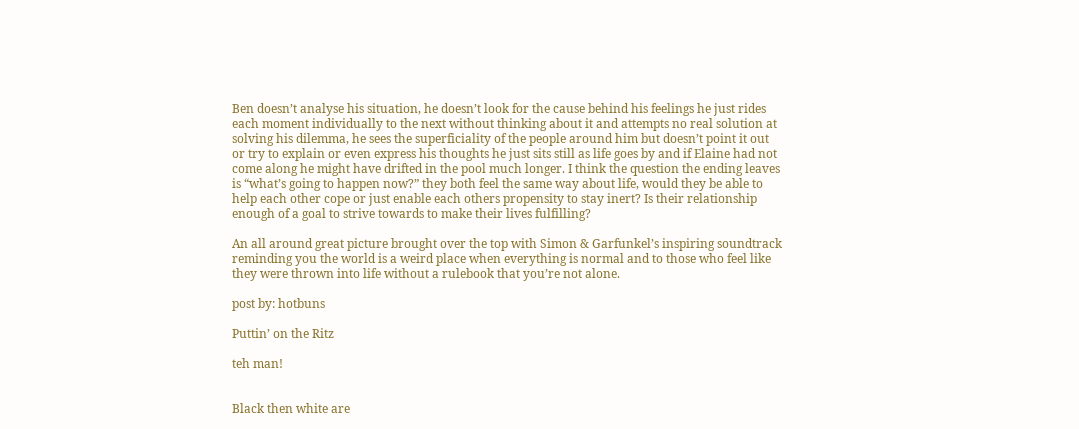Ben doesn’t analyse his situation, he doesn’t look for the cause behind his feelings he just rides each moment individually to the next without thinking about it and attempts no real solution at solving his dilemma, he sees the superficiality of the people around him but doesn’t point it out or try to explain or even express his thoughts he just sits still as life goes by and if Elaine had not come along he might have drifted in the pool much longer. I think the question the ending leaves is “what’s going to happen now?” they both feel the same way about life, would they be able to help each other cope or just enable each others propensity to stay inert? Is their relationship enough of a goal to strive towards to make their lives fulfilling?

An all around great picture brought over the top with Simon & Garfunkel’s inspiring soundtrack reminding you the world is a weird place when everything is normal and to those who feel like they were thrown into life without a rulebook that you’re not alone.

post by: hotbuns

Puttin’ on the Ritz

teh man!


Black then white are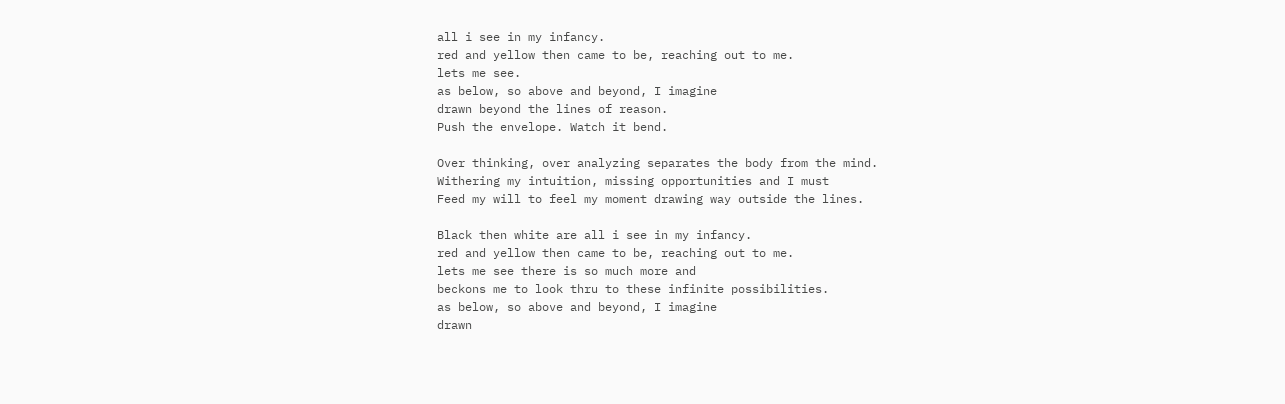all i see in my infancy.
red and yellow then came to be, reaching out to me.
lets me see.
as below, so above and beyond, I imagine
drawn beyond the lines of reason.
Push the envelope. Watch it bend.

Over thinking, over analyzing separates the body from the mind.
Withering my intuition, missing opportunities and I must
Feed my will to feel my moment drawing way outside the lines.

Black then white are all i see in my infancy.
red and yellow then came to be, reaching out to me.
lets me see there is so much more and
beckons me to look thru to these infinite possibilities.
as below, so above and beyond, I imagine
drawn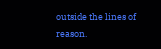outside the lines of reason.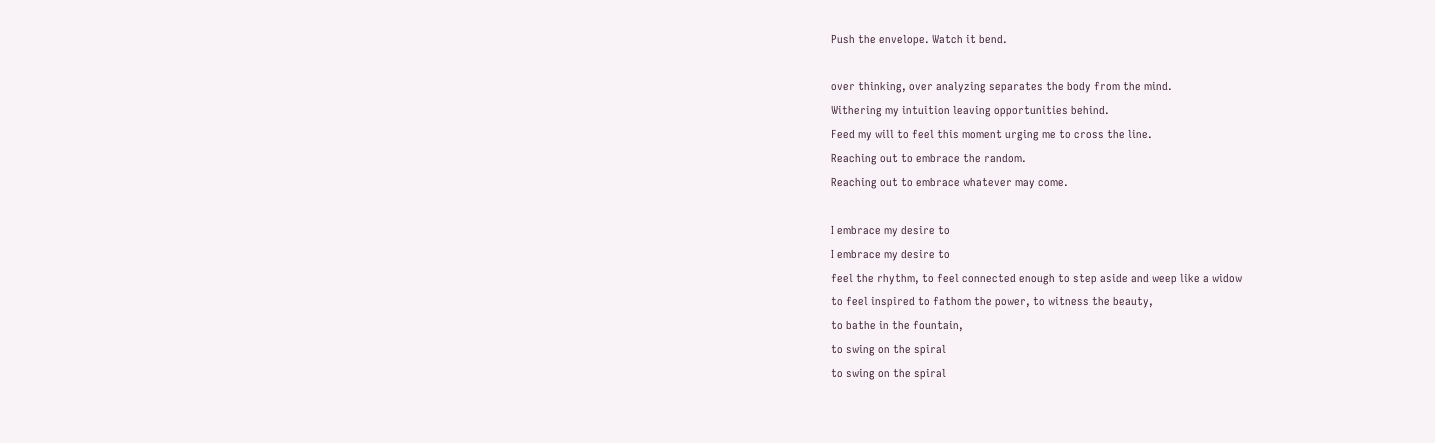Push the envelope. Watch it bend.

over thinking, over analyzing separates the body from the mind.
Withering my intuition leaving opportunities behind.
Feed my will to feel this moment urging me to cross the line.
Reaching out to embrace the random.
Reaching out to embrace whatever may come.

I embrace my desire to
I embrace my desire to
feel the rhythm, to feel connected enough to step aside and weep like a widow
to feel inspired to fathom the power, to witness the beauty,
to bathe in the fountain,
to swing on the spiral
to swing on the spiral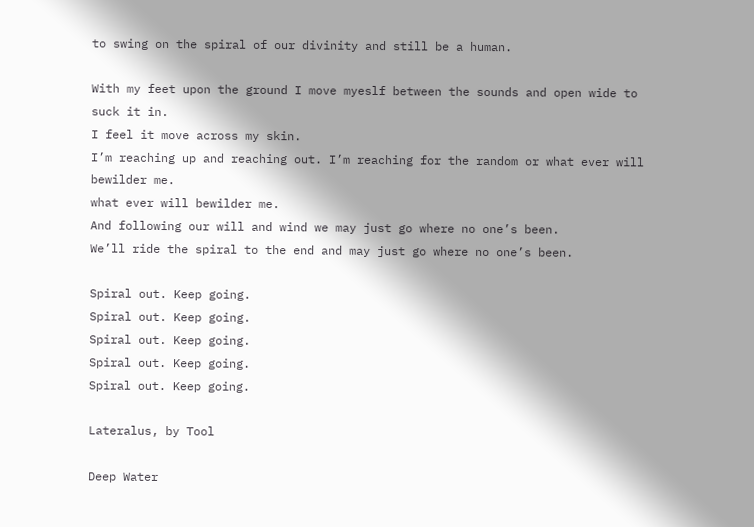to swing on the spiral of our divinity and still be a human.

With my feet upon the ground I move myeslf between the sounds and open wide to
suck it in.
I feel it move across my skin.
I’m reaching up and reaching out. I’m reaching for the random or what ever will
bewilder me.
what ever will bewilder me.
And following our will and wind we may just go where no one’s been.
We’ll ride the spiral to the end and may just go where no one’s been.

Spiral out. Keep going.
Spiral out. Keep going.
Spiral out. Keep going.
Spiral out. Keep going.
Spiral out. Keep going.

Lateralus, by Tool

Deep Water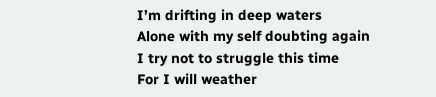I’m drifting in deep waters
Alone with my self doubting again
I try not to struggle this time
For I will weather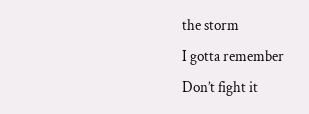the storm
I gotta remember
Don’t fight it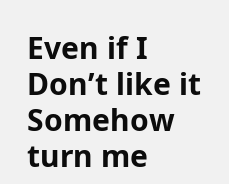Even if I
Don’t like it
Somehow turn me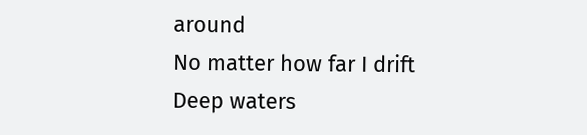around
No matter how far I drift
Deep waters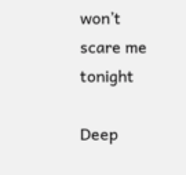won’t scare me tonight

Deep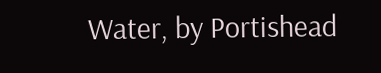Water, by Portishead